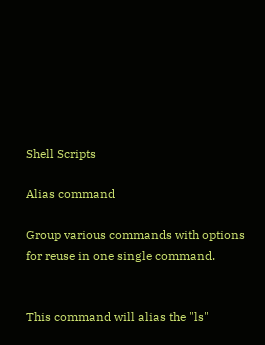Shell Scripts

Alias command

Group various commands with options for reuse in one single command.


This command will alias the "ls"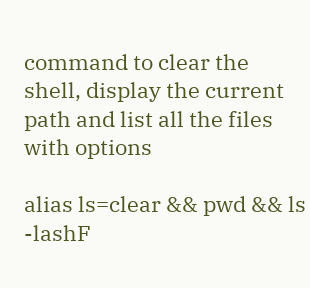command to clear the shell, display the current path and list all the files with options

alias ls=clear && pwd && ls -lashF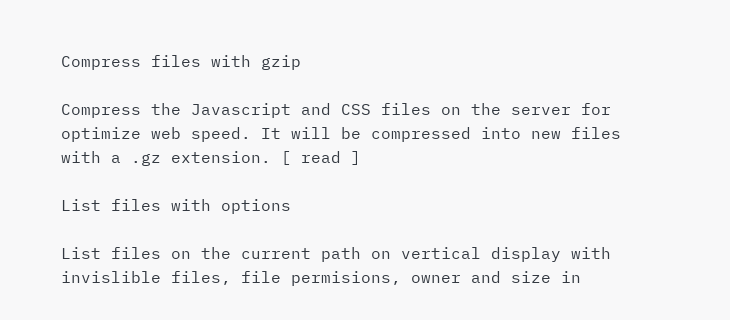Compress files with gzip

Compress the Javascript and CSS files on the server for optimize web speed. It will be compressed into new files with a .gz extension. [ read ]

List files with options

List files on the current path on vertical display with invislible files, file permisions, owner and size in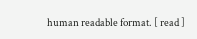human readable format. [ read ]